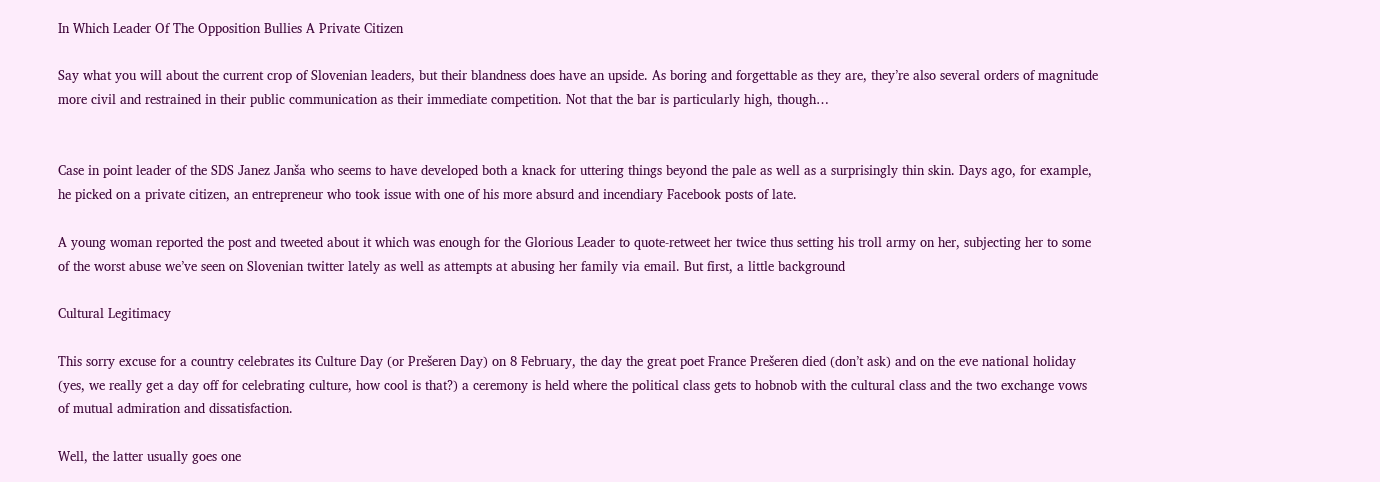In Which Leader Of The Opposition Bullies A Private Citizen

Say what you will about the current crop of Slovenian leaders, but their blandness does have an upside. As boring and forgettable as they are, they’re also several orders of magnitude more civil and restrained in their public communication as their immediate competition. Not that the bar is particularly high, though…


Case in point leader of the SDS Janez Janša who seems to have developed both a knack for uttering things beyond the pale as well as a surprisingly thin skin. Days ago, for example, he picked on a private citizen, an entrepreneur who took issue with one of his more absurd and incendiary Facebook posts of late.

A young woman reported the post and tweeted about it which was enough for the Glorious Leader to quote-retweet her twice thus setting his troll army on her, subjecting her to some of the worst abuse we’ve seen on Slovenian twitter lately as well as attempts at abusing her family via email. But first, a little background

Cultural Legitimacy

This sorry excuse for a country celebrates its Culture Day (or Prešeren Day) on 8 February, the day the great poet France Prešeren died (don’t ask) and on the eve national holiday (yes, we really get a day off for celebrating culture, how cool is that?) a ceremony is held where the political class gets to hobnob with the cultural class and the two exchange vows of mutual admiration and dissatisfaction.

Well, the latter usually goes one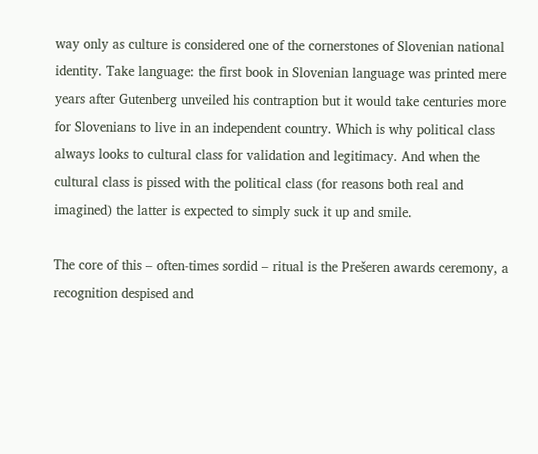way only as culture is considered one of the cornerstones of Slovenian national identity. Take language: the first book in Slovenian language was printed mere years after Gutenberg unveiled his contraption but it would take centuries more for Slovenians to live in an independent country. Which is why political class always looks to cultural class for validation and legitimacy. And when the cultural class is pissed with the political class (for reasons both real and imagined) the latter is expected to simply suck it up and smile.

The core of this – often-times sordid – ritual is the Prešeren awards ceremony, a recognition despised and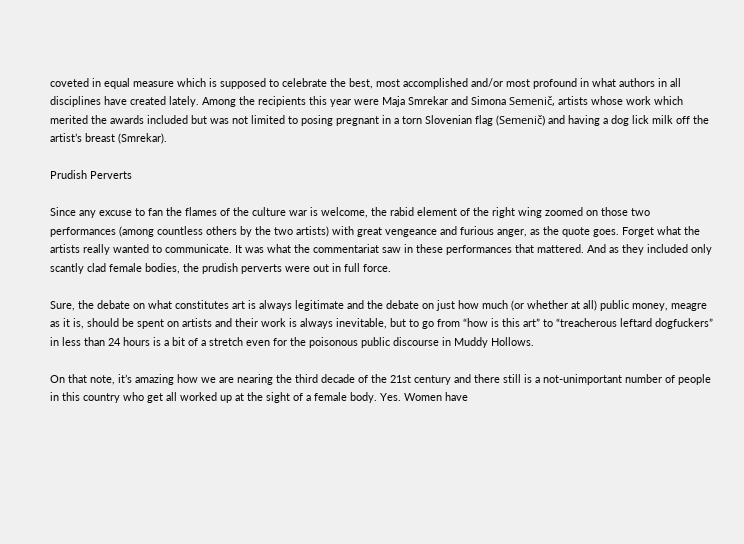coveted in equal measure which is supposed to celebrate the best, most accomplished and/or most profound in what authors in all disciplines have created lately. Among the recipients this year were Maja Smrekar and Simona Semenič, artists whose work which merited the awards included but was not limited to posing pregnant in a torn Slovenian flag (Semenič) and having a dog lick milk off the artist’s breast (Smrekar).

Prudish Perverts

Since any excuse to fan the flames of the culture war is welcome, the rabid element of the right wing zoomed on those two performances (among countless others by the two artists) with great vengeance and furious anger, as the quote goes. Forget what the artists really wanted to communicate. It was what the commentariat saw in these performances that mattered. And as they included only scantly clad female bodies, the prudish perverts were out in full force.

Sure, the debate on what constitutes art is always legitimate and the debate on just how much (or whether at all) public money, meagre as it is, should be spent on artists and their work is always inevitable, but to go from “how is this art” to “treacherous leftard dogfuckers” in less than 24 hours is a bit of a stretch even for the poisonous public discourse in Muddy Hollows.

On that note, it’s amazing how we are nearing the third decade of the 21st century and there still is a not-unimportant number of people in this country who get all worked up at the sight of a female body. Yes. Women have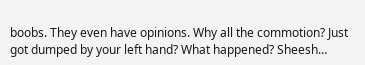boobs. They even have opinions. Why all the commotion? Just got dumped by your left hand? What happened? Sheesh…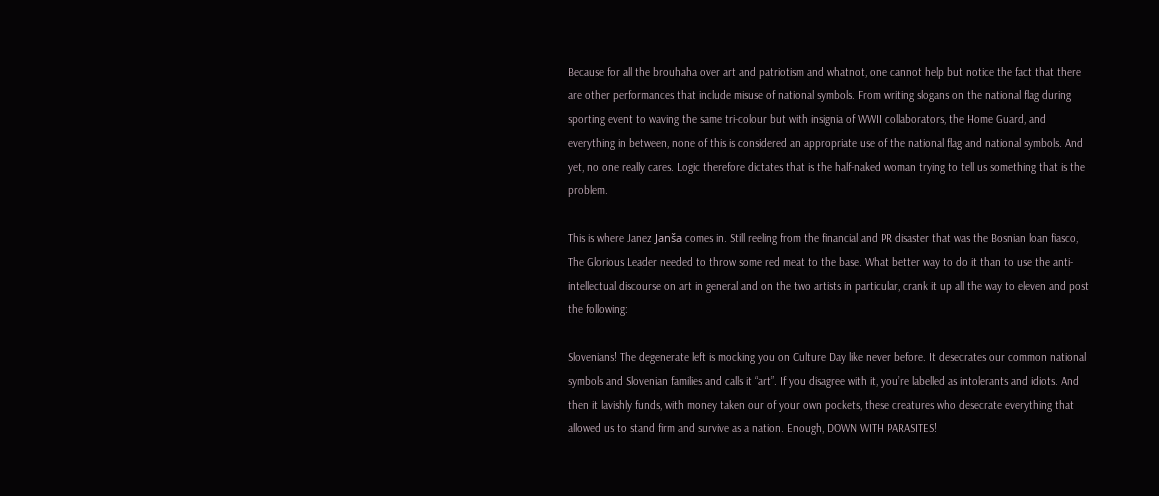Because for all the brouhaha over art and patriotism and whatnot, one cannot help but notice the fact that there are other performances that include misuse of national symbols. From writing slogans on the national flag during sporting event to waving the same tri-colour but with insignia of WWII collaborators, the Home Guard, and everything in between, none of this is considered an appropriate use of the national flag and national symbols. And yet, no one really cares. Logic therefore dictates that is the half-naked woman trying to tell us something that is the problem.

This is where Janez Janša comes in. Still reeling from the financial and PR disaster that was the Bosnian loan fiasco, The Glorious Leader needed to throw some red meat to the base. What better way to do it than to use the anti-intellectual discourse on art in general and on the two artists in particular, crank it up all the way to eleven and post the following:

Slovenians! The degenerate left is mocking you on Culture Day like never before. It desecrates our common national symbols and Slovenian families and calls it “art”. If you disagree with it, you’re labelled as intolerants and idiots. And then it lavishly funds, with money taken our of your own pockets, these creatures who desecrate everything that allowed us to stand firm and survive as a nation. Enough, DOWN WITH PARASITES!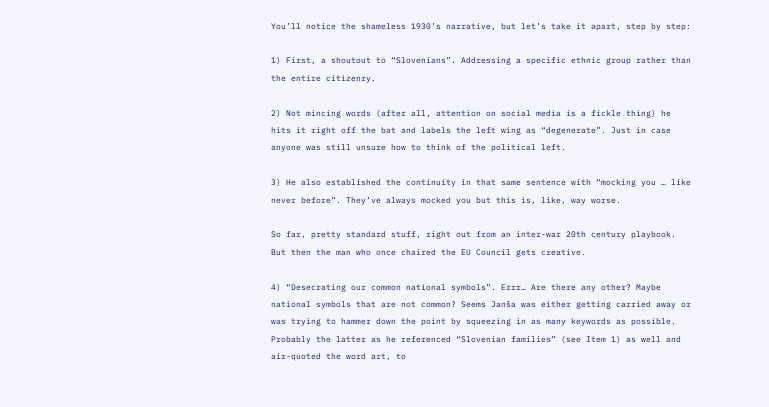You’ll notice the shameless 1930’s narrative, but let’s take it apart, step by step:

1) First, a shoutout to “Slovenians”. Addressing a specific ethnic group rather than the entire citizenry.

2) Not mincing words (after all, attention on social media is a fickle thing) he hits it right off the bat and labels the left wing as “degenerate”. Just in case anyone was still unsure how to think of the political left.

3) He also established the continuity in that same sentence with “mocking you … like never before”. They’ve always mocked you but this is, like, way worse.

So far, pretty standard stuff, right out from an inter-war 20th century playbook. But then the man who once chaired the EU Council gets creative.

4) “Desecrating our common national symbols”. Errr… Are there any other? Maybe national symbols that are not common? Seems Janša was either getting carried away or was trying to hammer down the point by squeezing in as many keywords as possible. Probably the latter as he referenced “Slovenian families” (see Item 1) as well and air-quoted the word art, to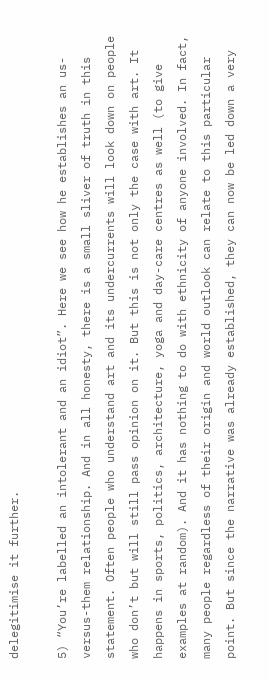delegitimise it further.

5) “You’re labelled an intolerant and an idiot”. Here we see how he establishes an us-versus-them relationship. And in all honesty, there is a small sliver of truth in this statement. Often people who understand art and its undercurrents will look down on people who don’t but will still pass opinion on it. But this is not only the case with art. It happens in sports, politics, architecture, yoga and day-care centres as well (to give examples at random). And it has nothing to do with ethnicity of anyone involved. In fact, many people regardless of their origin and world outlook can relate to this particular point. But since the narrative was already established, they can now be led down a very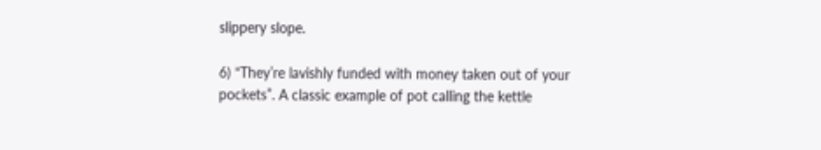slippery slope.

6) “They’re lavishly funded with money taken out of your pockets”. A classic example of pot calling the kettle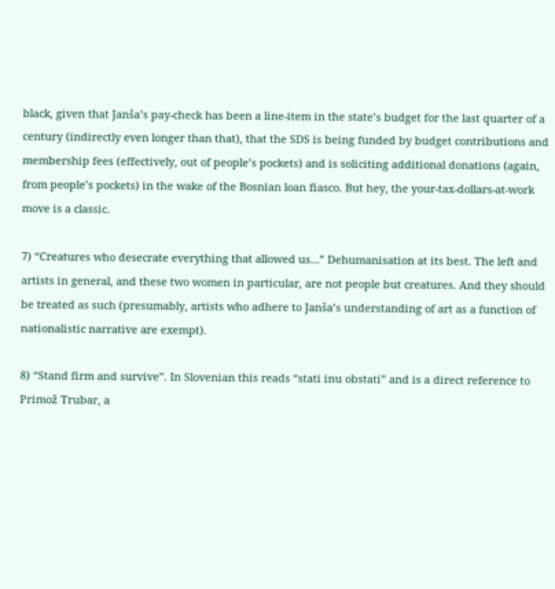black, given that Janša’s pay-check has been a line-item in the state’s budget for the last quarter of a century (indirectly even longer than that), that the SDS is being funded by budget contributions and membership fees (effectively, out of people’s pockets) and is soliciting additional donations (again, from people’s pockets) in the wake of the Bosnian loan fiasco. But hey, the your-tax-dollars-at-work move is a classic.

7) “Creatures who desecrate everything that allowed us…” Dehumanisation at its best. The left and artists in general, and these two women in particular, are not people but creatures. And they should be treated as such (presumably, artists who adhere to Janša’s understanding of art as a function of nationalistic narrative are exempt).

8) “Stand firm and survive”. In Slovenian this reads “stati inu obstati” and is a direct reference to Primož Trubar, a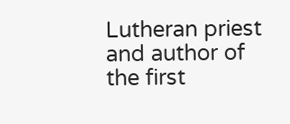Lutheran priest and author of the first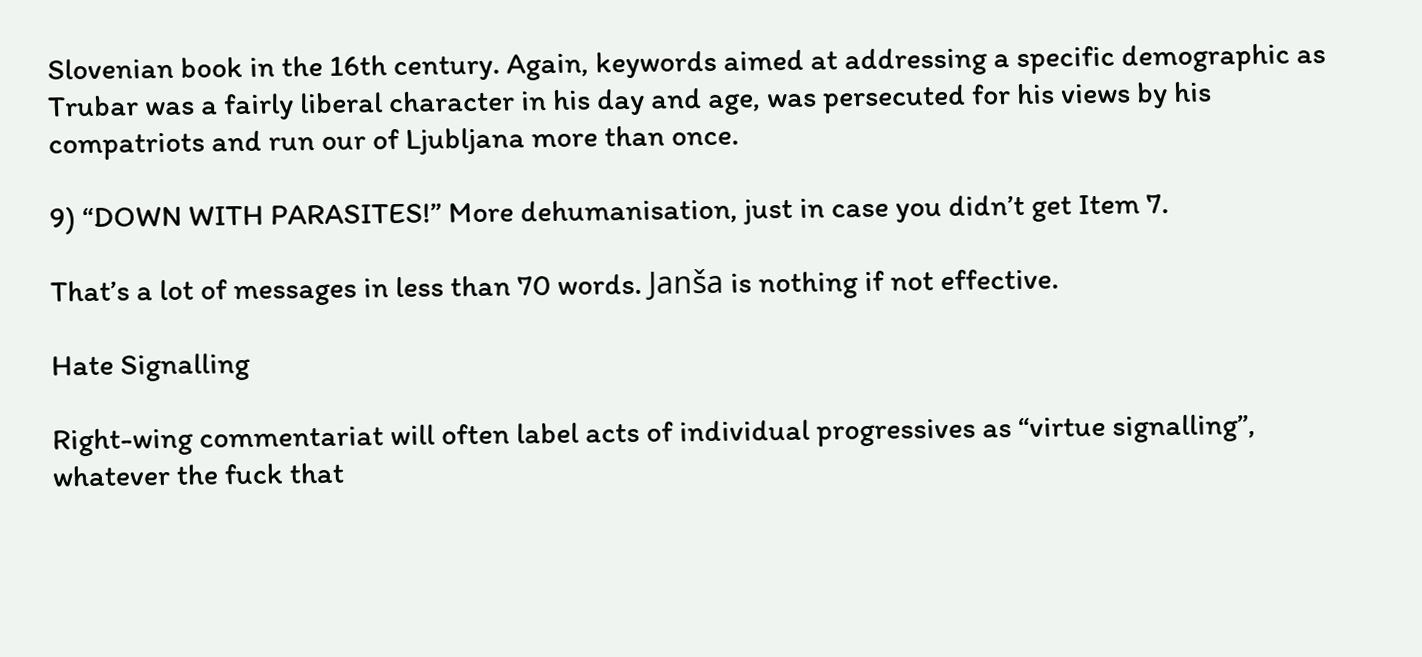Slovenian book in the 16th century. Again, keywords aimed at addressing a specific demographic as Trubar was a fairly liberal character in his day and age, was persecuted for his views by his compatriots and run our of Ljubljana more than once.

9) “DOWN WITH PARASITES!” More dehumanisation, just in case you didn’t get Item 7.

That’s a lot of messages in less than 70 words. Janša is nothing if not effective.

Hate Signalling

Right-wing commentariat will often label acts of individual progressives as “virtue signalling”, whatever the fuck that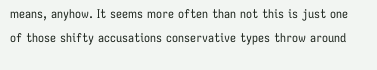means, anyhow. It seems more often than not this is just one of those shifty accusations conservative types throw around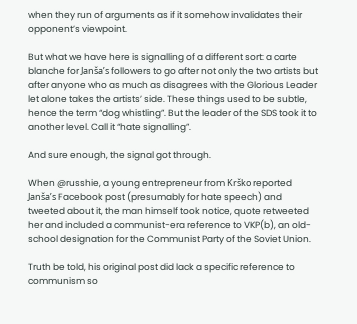when they run of arguments as if it somehow invalidates their opponent’s viewpoint.

But what we have here is signalling of a different sort: a carte blanche for Janša’s followers to go after not only the two artists but after anyone who as much as disagrees with the Glorious Leader let alone takes the artists’ side. These things used to be subtle, hence the term “dog whistling”. But the leader of the SDS took it to another level. Call it “hate signalling”.

And sure enough, the signal got through.

When @russhie, a young entrepreneur from Krško reported Janša’s Facebook post (presumably for hate speech) and tweeted about it, the man himself took notice, quote retweeted her and included a communist-era reference to VKP(b), an old-school designation for the Communist Party of the Soviet Union.

Truth be told, his original post did lack a specific reference to communism so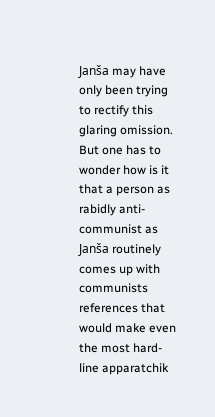Janša may have only been trying to rectify this glaring omission. But one has to wonder how is it that a person as rabidly anti-communist as Janša routinely comes up with communists references that would make even the most hard-line apparatchik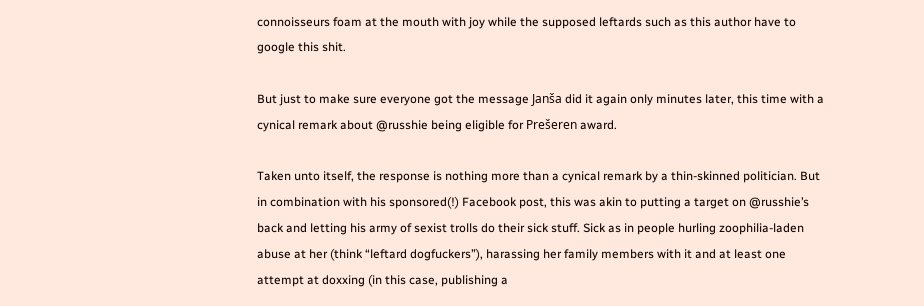connoisseurs foam at the mouth with joy while the supposed leftards such as this author have to google this shit.

But just to make sure everyone got the message Janša did it again only minutes later, this time with a cynical remark about @russhie being eligible for Prešeren award.

Taken unto itself, the response is nothing more than a cynical remark by a thin-skinned politician. But in combination with his sponsored(!) Facebook post, this was akin to putting a target on @russhie’s back and letting his army of sexist trolls do their sick stuff. Sick as in people hurling zoophilia-laden abuse at her (think “leftard dogfuckers”), harassing her family members with it and at least one attempt at doxxing (in this case, publishing a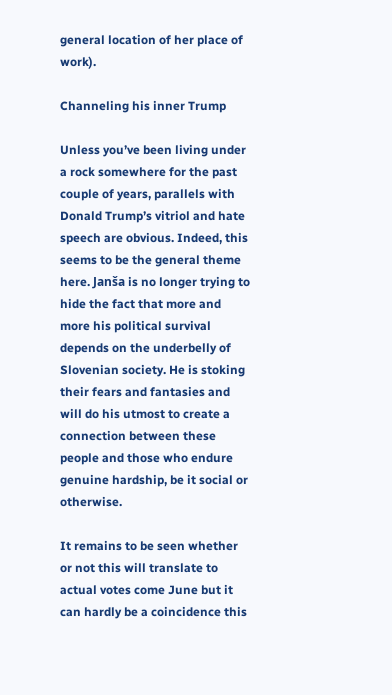general location of her place of work).

Channeling his inner Trump

Unless you’ve been living under a rock somewhere for the past couple of years, parallels with Donald Trump’s vitriol and hate speech are obvious. Indeed, this seems to be the general theme here. Janša is no longer trying to hide the fact that more and more his political survival depends on the underbelly of Slovenian society. He is stoking their fears and fantasies and will do his utmost to create a connection between these people and those who endure genuine hardship, be it social or otherwise.

It remains to be seen whether or not this will translate to actual votes come June but it can hardly be a coincidence this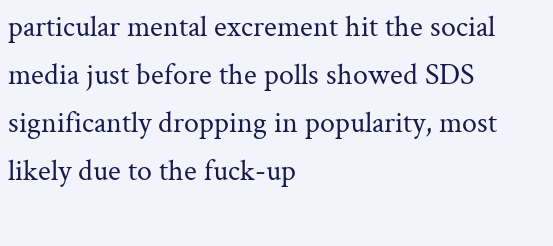particular mental excrement hit the social media just before the polls showed SDS significantly dropping in popularity, most likely due to the fuck-up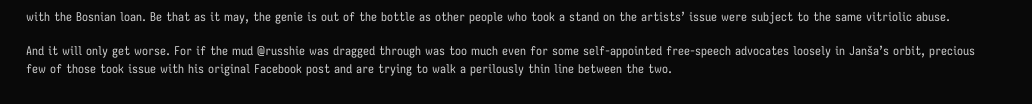with the Bosnian loan. Be that as it may, the genie is out of the bottle as other people who took a stand on the artists’ issue were subject to the same vitriolic abuse.

And it will only get worse. For if the mud @russhie was dragged through was too much even for some self-appointed free-speech advocates loosely in Janša’s orbit, precious few of those took issue with his original Facebook post and are trying to walk a perilously thin line between the two.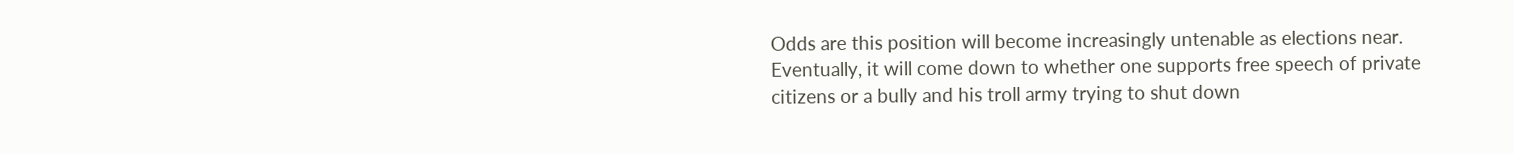Odds are this position will become increasingly untenable as elections near. Eventually, it will come down to whether one supports free speech of private citizens or a bully and his troll army trying to shut down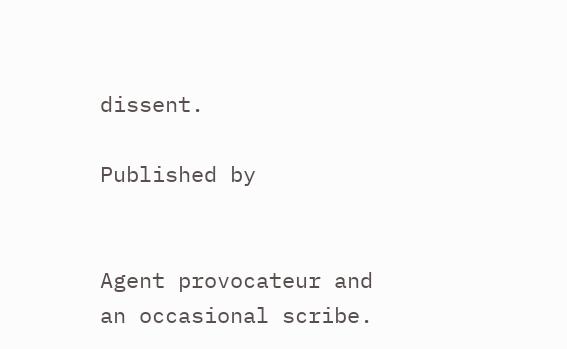dissent.

Published by


Agent provocateur and an occasional scribe.